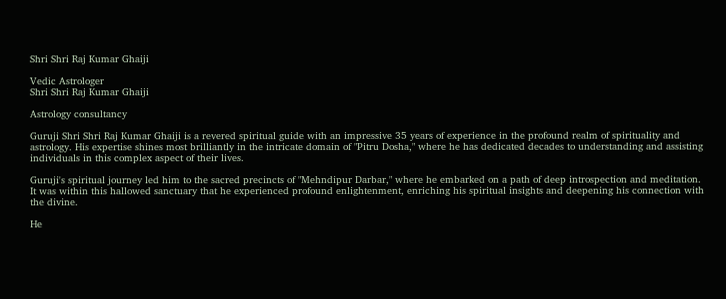Shri Shri Raj Kumar Ghaiji

Vedic Astrologer
Shri Shri Raj Kumar Ghaiji

Astrology consultancy

Guruji Shri Shri Raj Kumar Ghaiji is a revered spiritual guide with an impressive 35 years of experience in the profound realm of spirituality and astrology. His expertise shines most brilliantly in the intricate domain of "Pitru Dosha," where he has dedicated decades to understanding and assisting individuals in this complex aspect of their lives.

Guruji's spiritual journey led him to the sacred precincts of "Mehndipur Darbar," where he embarked on a path of deep introspection and meditation. It was within this hallowed sanctuary that he experienced profound enlightenment, enriching his spiritual insights and deepening his connection with the divine.

He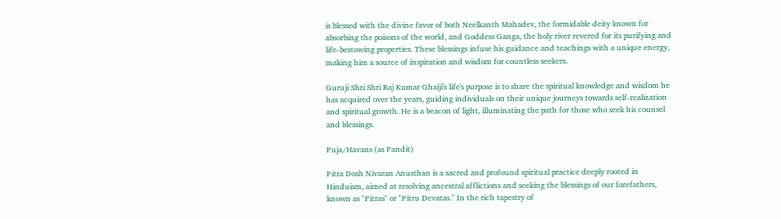is blessed with the divine favor of both Neelkanth Mahadev, the formidable deity known for absorbing the poisons of the world, and Goddess Ganga, the holy river revered for its purifying and life-bestowing properties. These blessings infuse his guidance and teachings with a unique energy, making him a source of inspiration and wisdom for countless seekers.

Guruji Shri Shri Raj Kumar Ghaiji's life's purpose is to share the spiritual knowledge and wisdom he has acquired over the years, guiding individuals on their unique journeys towards self-realization and spiritual growth. He is a beacon of light, illuminating the path for those who seek his counsel and blessings.

Puja/Havans (as Pandit)

Pitra Dosh Nivaran Anusthan is a sacred and profound spiritual practice deeply rooted in Hinduism, aimed at resolving ancestral afflictions and seeking the blessings of our forefathers, known as "Pitras" or "Pitru Devatas." In the rich tapestry of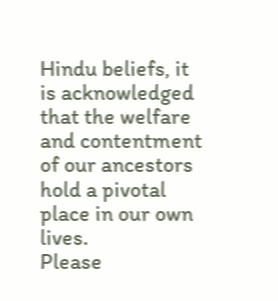Hindu beliefs, it is acknowledged that the welfare and contentment of our ancestors hold a pivotal place in our own lives.
Please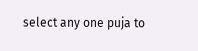select any one puja to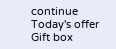continue
Today's offer
Gift box